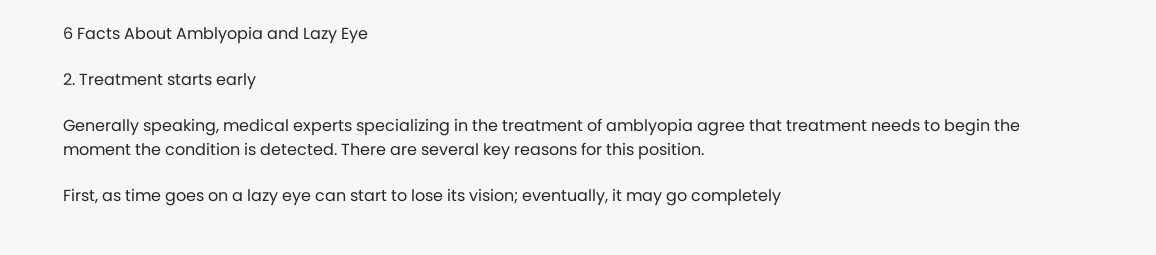6 Facts About Amblyopia and Lazy Eye

2. Treatment starts early

Generally speaking, medical experts specializing in the treatment of amblyopia agree that treatment needs to begin the moment the condition is detected. There are several key reasons for this position.

First, as time goes on a lazy eye can start to lose its vision; eventually, it may go completely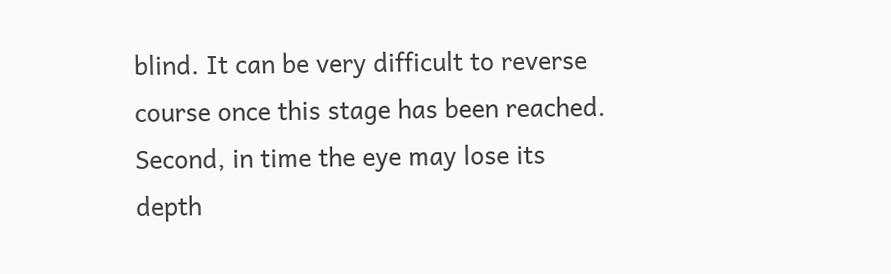blind. It can be very difficult to reverse course once this stage has been reached. Second, in time the eye may lose its depth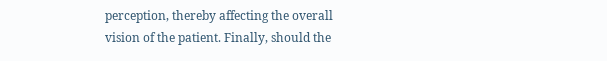perception, thereby affecting the overall vision of the patient. Finally, should the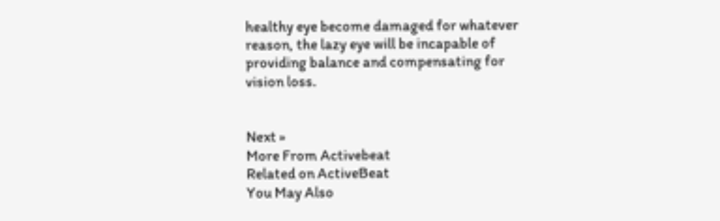healthy eye become damaged for whatever reason, the lazy eye will be incapable of providing balance and compensating for vision loss.


Next »
More From Activebeat
Related on ActiveBeat
You May Also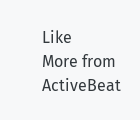Like
More from ActiveBeat